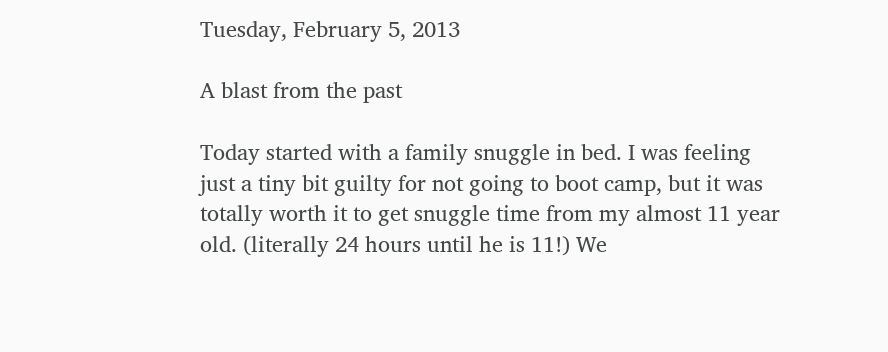Tuesday, February 5, 2013

A blast from the past

Today started with a family snuggle in bed. I was feeling just a tiny bit guilty for not going to boot camp, but it was totally worth it to get snuggle time from my almost 11 year old. (literally 24 hours until he is 11!) We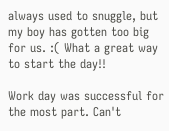always used to snuggle, but my boy has gotten too big for us. :( What a great way to start the day!!

Work day was successful for the most part. Can't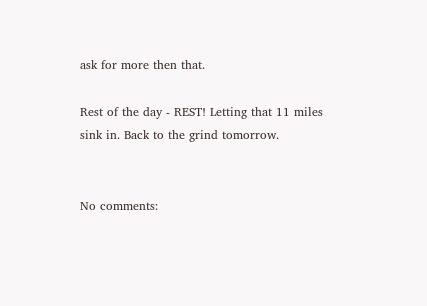ask for more then that.

Rest of the day - REST! Letting that 11 miles sink in. Back to the grind tomorrow.


No comments: